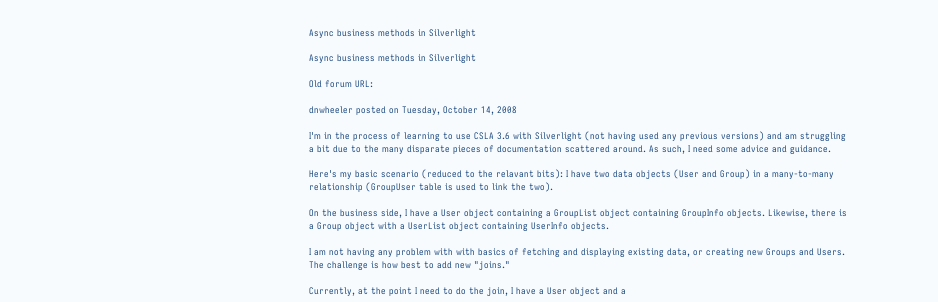Async business methods in Silverlight

Async business methods in Silverlight

Old forum URL:

dnwheeler posted on Tuesday, October 14, 2008

I'm in the process of learning to use CSLA 3.6 with Silverlight (not having used any previous versions) and am struggling a bit due to the many disparate pieces of documentation scattered around. As such, I need some advice and guidance.

Here's my basic scenario (reduced to the relavant bits): I have two data objects (User and Group) in a many-to-many relationship (GroupUser table is used to link the two).

On the business side, I have a User object containing a GroupList object containing GroupInfo objects. Likewise, there is a Group object with a UserList object containing UserInfo objects.

I am not having any problem with with basics of fetching and displaying existing data, or creating new Groups and Users. The challenge is how best to add new "joins."

Currently, at the point I need to do the join, I have a User object and a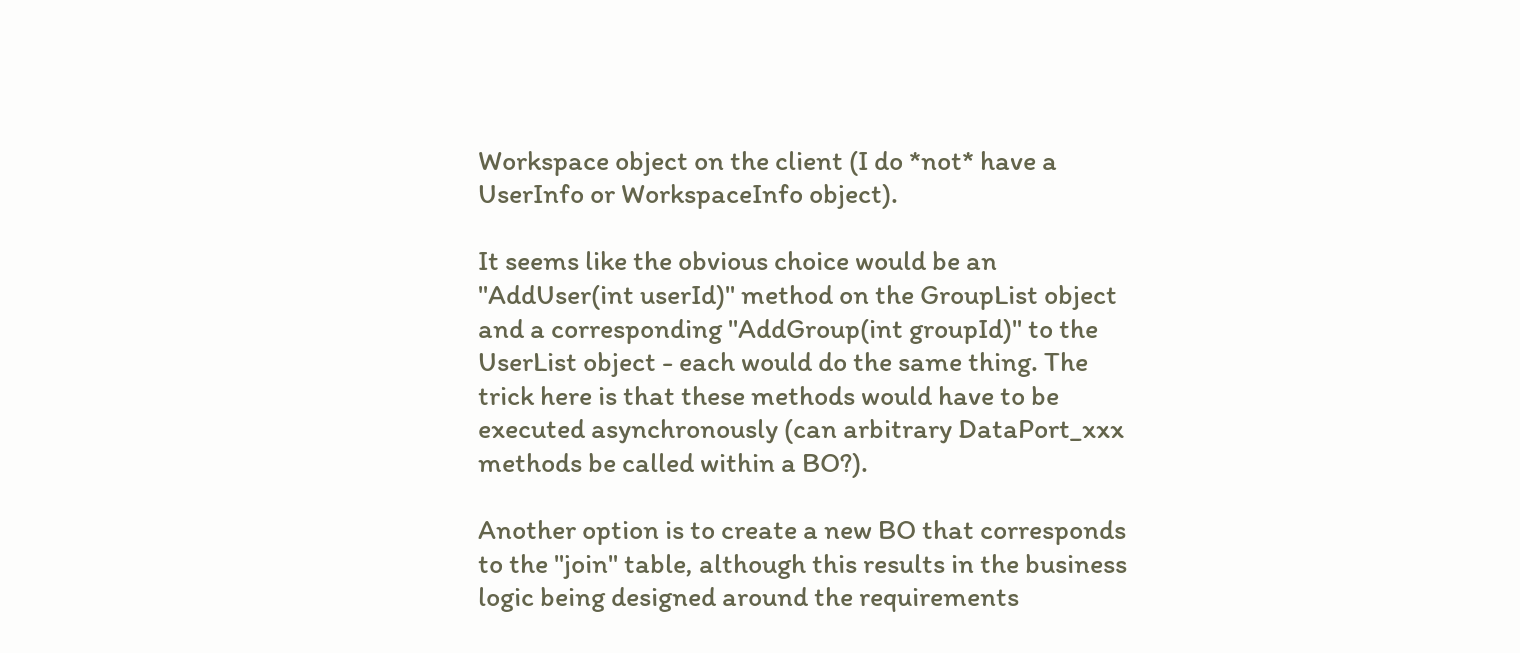Workspace object on the client (I do *not* have a UserInfo or WorkspaceInfo object).

It seems like the obvious choice would be an "AddUser(int userId)" method on the GroupList object and a corresponding "AddGroup(int groupId)" to the UserList object - each would do the same thing. The trick here is that these methods would have to be executed asynchronously (can arbitrary DataPort_xxx methods be called within a BO?).

Another option is to create a new BO that corresponds to the "join" table, although this results in the business logic being designed around the requirements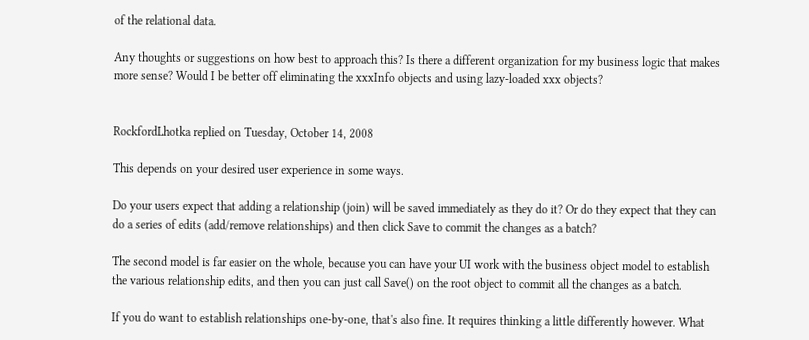of the relational data.

Any thoughts or suggestions on how best to approach this? Is there a different organization for my business logic that makes more sense? Would I be better off eliminating the xxxInfo objects and using lazy-loaded xxx objects?


RockfordLhotka replied on Tuesday, October 14, 2008

This depends on your desired user experience in some ways.

Do your users expect that adding a relationship (join) will be saved immediately as they do it? Or do they expect that they can do a series of edits (add/remove relationships) and then click Save to commit the changes as a batch?

The second model is far easier on the whole, because you can have your UI work with the business object model to establish the various relationship edits, and then you can just call Save() on the root object to commit all the changes as a batch.

If you do want to establish relationships one-by-one, that's also fine. It requires thinking a little differently however. What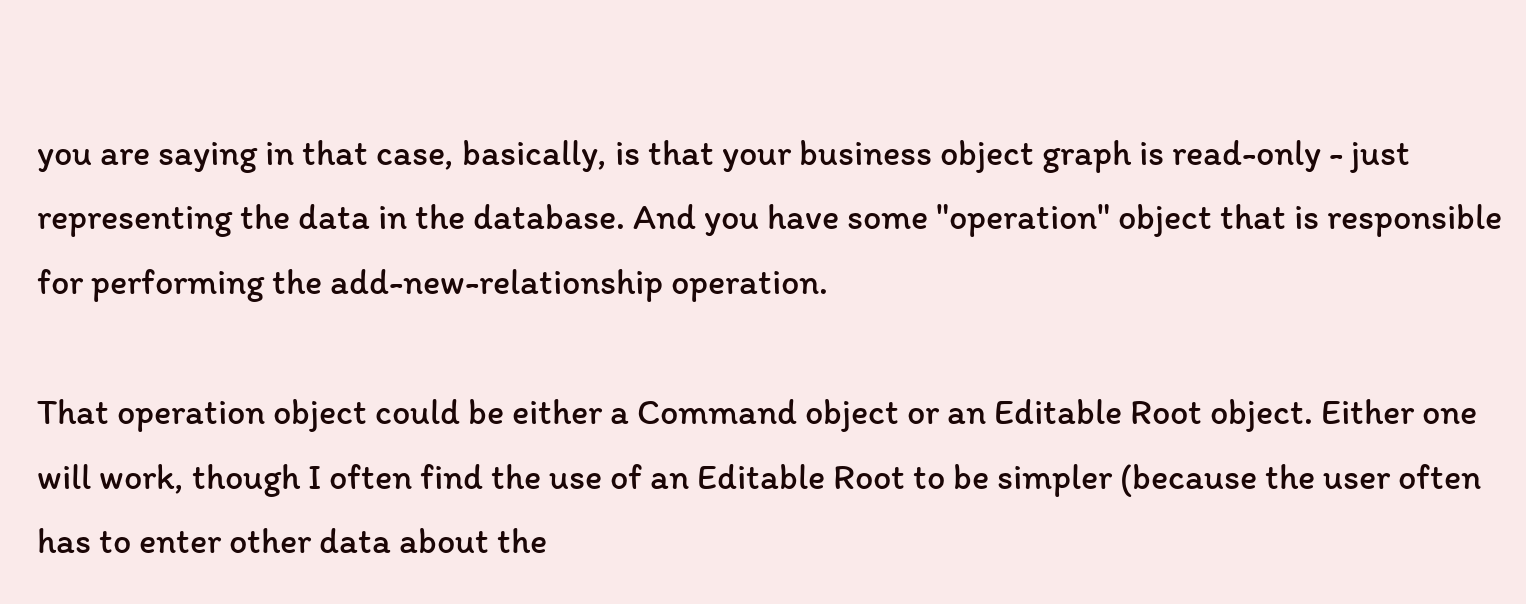you are saying in that case, basically, is that your business object graph is read-only - just representing the data in the database. And you have some "operation" object that is responsible for performing the add-new-relationship operation.

That operation object could be either a Command object or an Editable Root object. Either one will work, though I often find the use of an Editable Root to be simpler (because the user often has to enter other data about the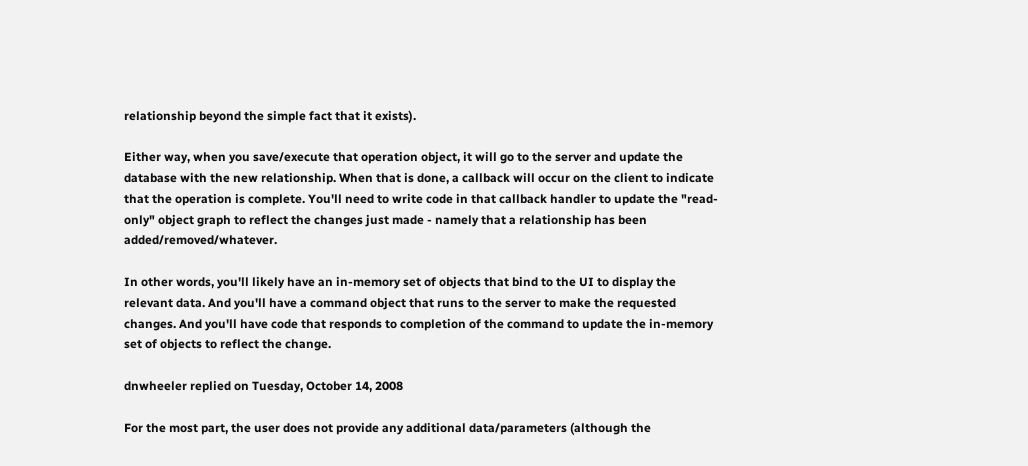relationship beyond the simple fact that it exists).

Either way, when you save/execute that operation object, it will go to the server and update the database with the new relationship. When that is done, a callback will occur on the client to indicate that the operation is complete. You'll need to write code in that callback handler to update the "read-only" object graph to reflect the changes just made - namely that a relationship has been added/removed/whatever.

In other words, you'll likely have an in-memory set of objects that bind to the UI to display the relevant data. And you'll have a command object that runs to the server to make the requested changes. And you'll have code that responds to completion of the command to update the in-memory set of objects to reflect the change.

dnwheeler replied on Tuesday, October 14, 2008

For the most part, the user does not provide any additional data/parameters (although the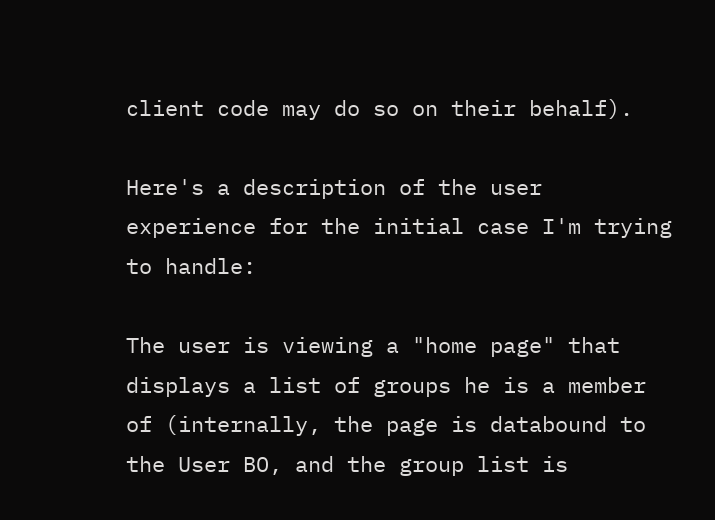client code may do so on their behalf).

Here's a description of the user experience for the initial case I'm trying to handle:

The user is viewing a "home page" that displays a list of groups he is a member of (internally, the page is databound to the User BO, and the group list is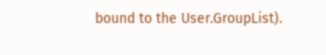bound to the User.GroupList).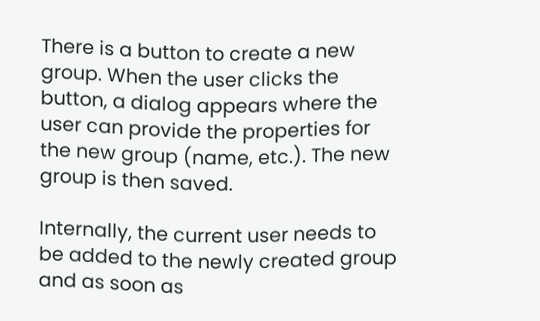There is a button to create a new group. When the user clicks the button, a dialog appears where the user can provide the properties for the new group (name, etc.). The new group is then saved.

Internally, the current user needs to be added to the newly created group and as soon as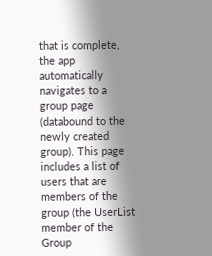that is complete, the app automatically navigates to a group page (databound to the newly created group). This page includes a list of users that are members of the group (the UserList member of the Group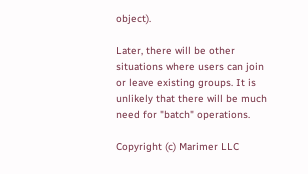object).

Later, there will be other situations where users can join or leave existing groups. It is unlikely that there will be much need for "batch" operations.

Copyright (c) Marimer LLC